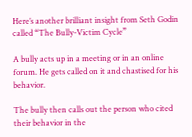Here’s another brilliant insight from Seth Godin called “The Bully-Victim Cycle”

A bully acts up in a meeting or in an online forum. He gets called on it and chastised for his behavior.

The bully then calls out the person who cited their behavior in the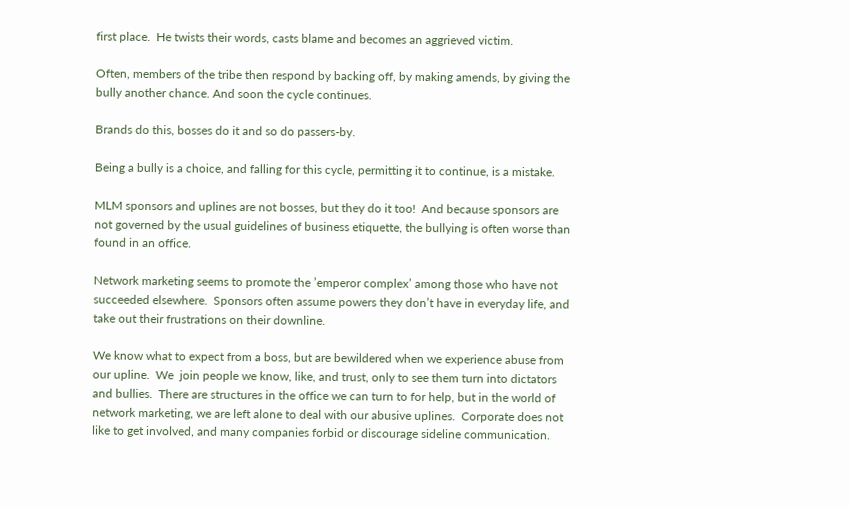first place.  He twists their words, casts blame and becomes an aggrieved victim.

Often, members of the tribe then respond by backing off, by making amends, by giving the bully another chance. And soon the cycle continues.

Brands do this, bosses do it and so do passers-by.

Being a bully is a choice, and falling for this cycle, permitting it to continue, is a mistake.

MLM sponsors and uplines are not bosses, but they do it too!  And because sponsors are not governed by the usual guidelines of business etiquette, the bullying is often worse than found in an office.

Network marketing seems to promote the ’emperor complex’ among those who have not succeeded elsewhere.  Sponsors often assume powers they don’t have in everyday life, and take out their frustrations on their downline.

We know what to expect from a boss, but are bewildered when we experience abuse from our upline.  We  join people we know, like, and trust, only to see them turn into dictators and bullies.  There are structures in the office we can turn to for help, but in the world of network marketing, we are left alone to deal with our abusive uplines.  Corporate does not like to get involved, and many companies forbid or discourage sideline communication.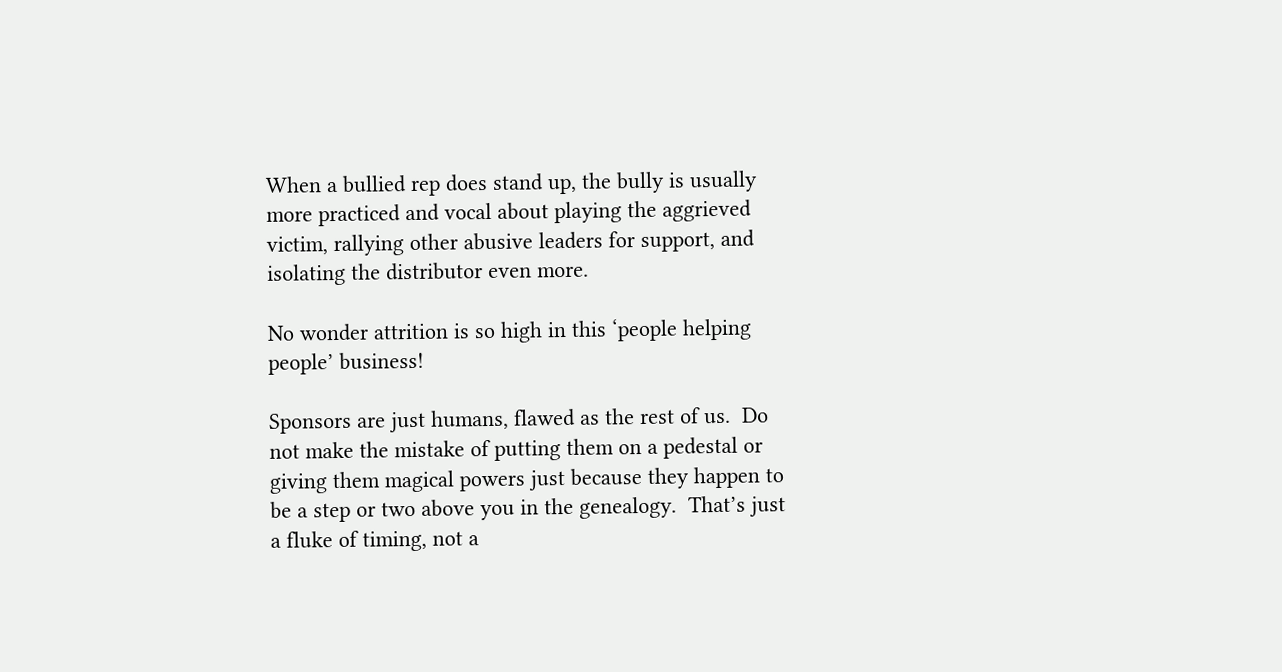When a bullied rep does stand up, the bully is usually more practiced and vocal about playing the aggrieved victim, rallying other abusive leaders for support, and isolating the distributor even more.

No wonder attrition is so high in this ‘people helping people’ business!

Sponsors are just humans, flawed as the rest of us.  Do not make the mistake of putting them on a pedestal or giving them magical powers just because they happen to be a step or two above you in the genealogy.  That’s just a fluke of timing, not a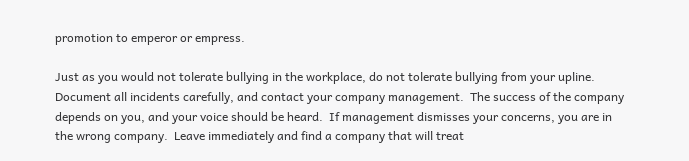promotion to emperor or empress.

Just as you would not tolerate bullying in the workplace, do not tolerate bullying from your upline.  Document all incidents carefully, and contact your company management.  The success of the company depends on you, and your voice should be heard.  If management dismisses your concerns, you are in the wrong company.  Leave immediately and find a company that will treat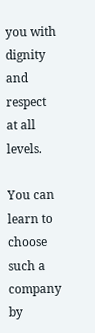you with dignity and respect at all levels.

You can learn to choose such a company by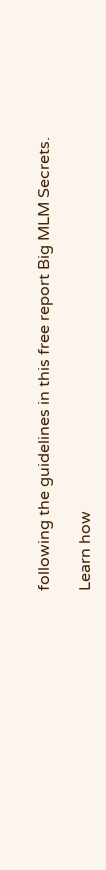following the guidelines in this free report Big MLM Secrets.

Learn how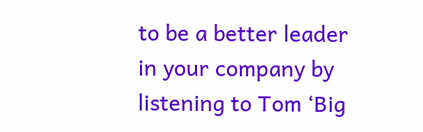to be a better leader in your company by listening to Tom ‘Big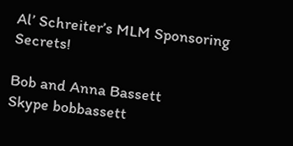Al’ Schreiter’s MLM Sponsoring Secrets!

Bob and Anna Bassett
Skype bobbassett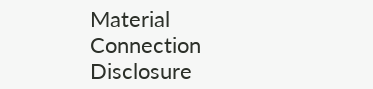Material Connection Disclosure